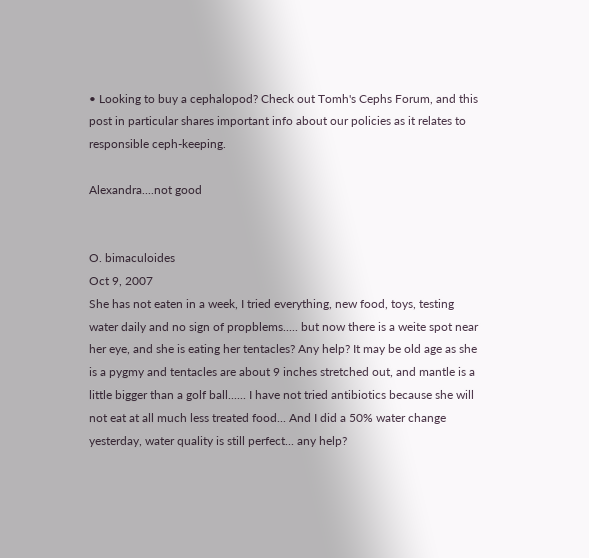• Looking to buy a cephalopod? Check out Tomh's Cephs Forum, and this post in particular shares important info about our policies as it relates to responsible ceph-keeping.

Alexandra....not good


O. bimaculoides
Oct 9, 2007
She has not eaten in a week, I tried everything, new food, toys, testing water daily and no sign of propblems..... but now there is a weite spot near her eye, and she is eating her tentacles? Any help? It may be old age as she is a pygmy and tentacles are about 9 inches stretched out, and mantle is a little bigger than a golf ball...... I have not tried antibiotics because she will not eat at all much less treated food... And I did a 50% water change yesterday, water quality is still perfect... any help?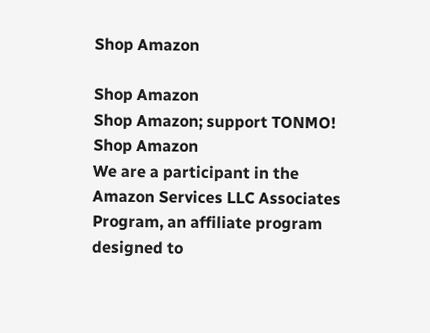Shop Amazon

Shop Amazon
Shop Amazon; support TONMO!
Shop Amazon
We are a participant in the Amazon Services LLC Associates Program, an affiliate program designed to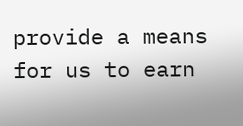provide a means for us to earn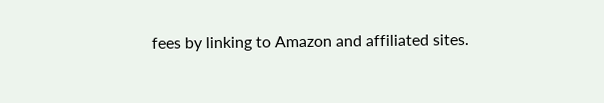fees by linking to Amazon and affiliated sites.